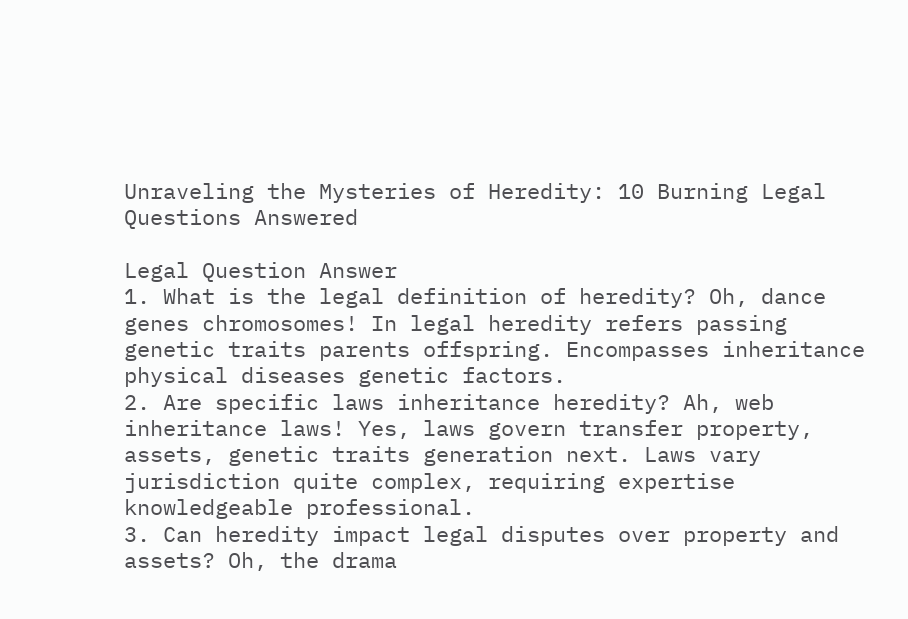Unraveling the Mysteries of Heredity: 10 Burning Legal Questions Answered

Legal Question Answer
1. What is the legal definition of heredity? Oh, dance genes chromosomes! In legal heredity refers passing genetic traits parents offspring. Encompasses inheritance physical diseases genetic factors.
2. Are specific laws inheritance heredity? Ah, web inheritance laws! Yes, laws govern transfer property, assets, genetic traits generation next. Laws vary jurisdiction quite complex, requiring expertise knowledgeable professional.
3. Can heredity impact legal disputes over property and assets? Oh, the drama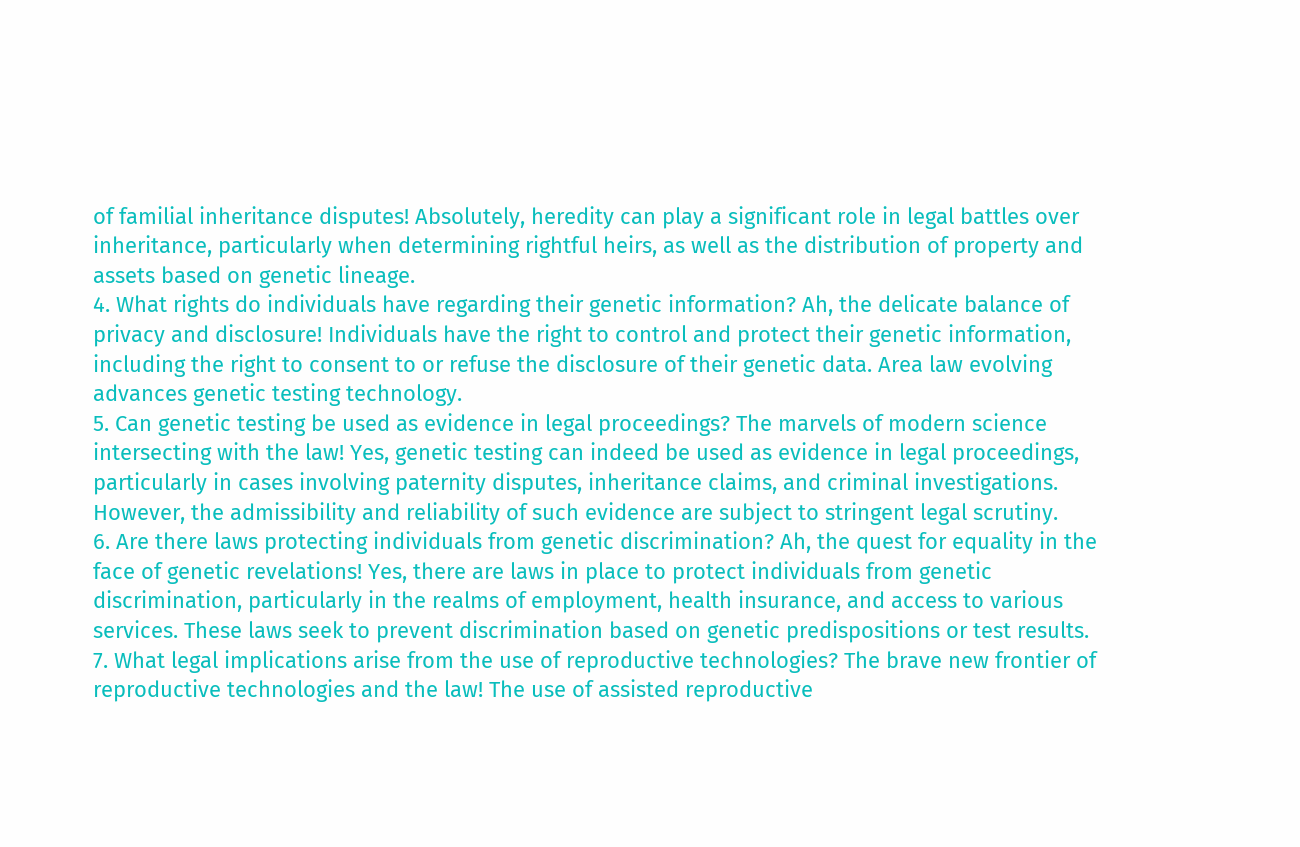of familial inheritance disputes! Absolutely, heredity can play a significant role in legal battles over inheritance, particularly when determining rightful heirs, as well as the distribution of property and assets based on genetic lineage.
4. What rights do individuals have regarding their genetic information? Ah, the delicate balance of privacy and disclosure! Individuals have the right to control and protect their genetic information, including the right to consent to or refuse the disclosure of their genetic data. Area law evolving advances genetic testing technology.
5. Can genetic testing be used as evidence in legal proceedings? The marvels of modern science intersecting with the law! Yes, genetic testing can indeed be used as evidence in legal proceedings, particularly in cases involving paternity disputes, inheritance claims, and criminal investigations. However, the admissibility and reliability of such evidence are subject to stringent legal scrutiny.
6. Are there laws protecting individuals from genetic discrimination? Ah, the quest for equality in the face of genetic revelations! Yes, there are laws in place to protect individuals from genetic discrimination, particularly in the realms of employment, health insurance, and access to various services. These laws seek to prevent discrimination based on genetic predispositions or test results.
7. What legal implications arise from the use of reproductive technologies? The brave new frontier of reproductive technologies and the law! The use of assisted reproductive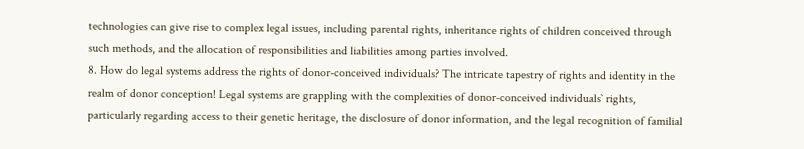technologies can give rise to complex legal issues, including parental rights, inheritance rights of children conceived through such methods, and the allocation of responsibilities and liabilities among parties involved.
8. How do legal systems address the rights of donor-conceived individuals? The intricate tapestry of rights and identity in the realm of donor conception! Legal systems are grappling with the complexities of donor-conceived individuals` rights, particularly regarding access to their genetic heritage, the disclosure of donor information, and the legal recognition of familial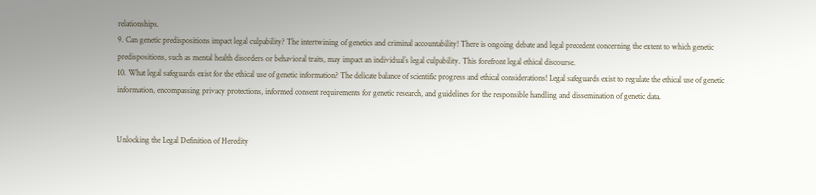relationships.
9. Can genetic predispositions impact legal culpability? The intertwining of genetics and criminal accountability! There is ongoing debate and legal precedent concerning the extent to which genetic predispositions, such as mental health disorders or behavioral traits, may impact an individual`s legal culpability. This forefront legal ethical discourse.
10. What legal safeguards exist for the ethical use of genetic information? The delicate balance of scientific progress and ethical considerations! Legal safeguards exist to regulate the ethical use of genetic information, encompassing privacy protections, informed consent requirements for genetic research, and guidelines for the responsible handling and dissemination of genetic data.


Unlocking the Legal Definition of Heredity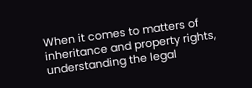When it comes to matters of inheritance and property rights, understanding the legal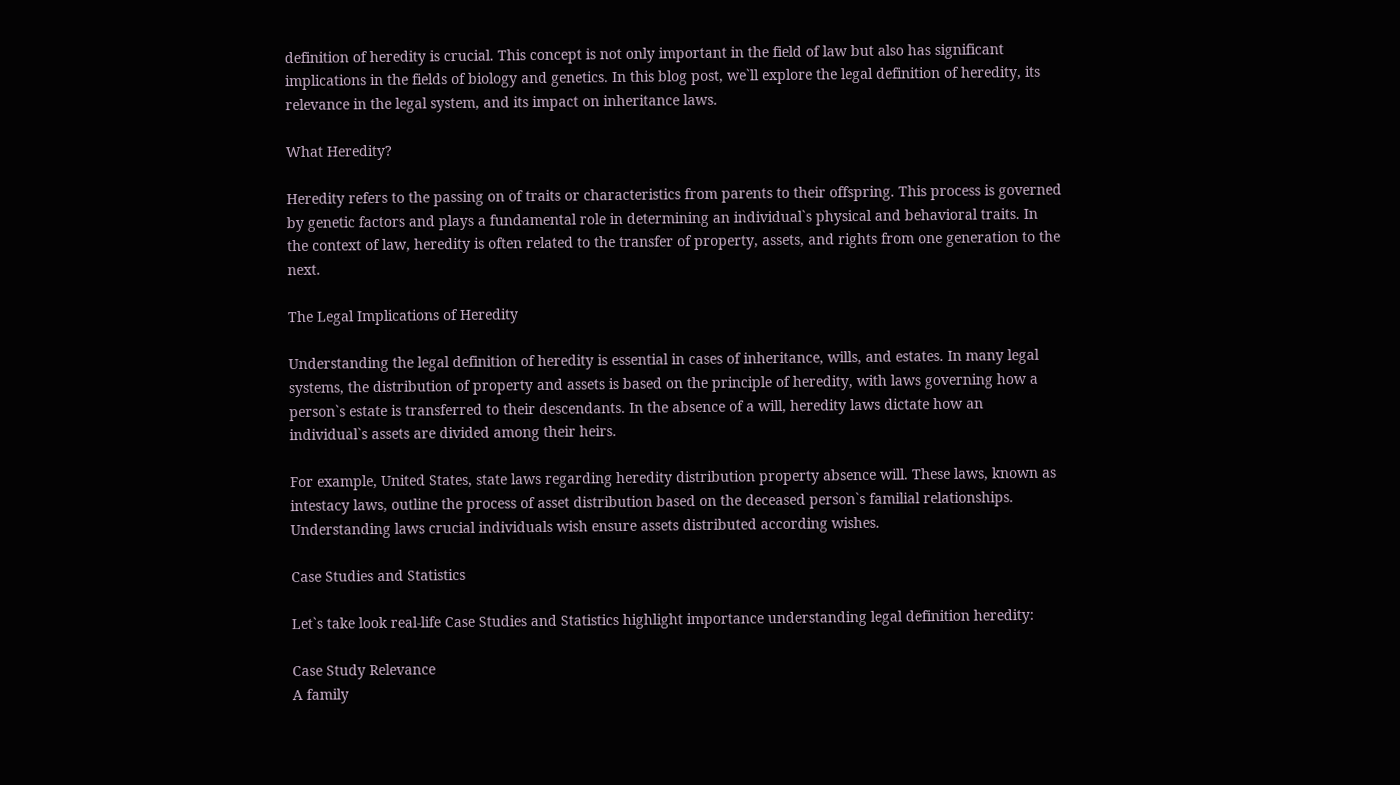definition of heredity is crucial. This concept is not only important in the field of law but also has significant implications in the fields of biology and genetics. In this blog post, we`ll explore the legal definition of heredity, its relevance in the legal system, and its impact on inheritance laws.

What Heredity?

Heredity refers to the passing on of traits or characteristics from parents to their offspring. This process is governed by genetic factors and plays a fundamental role in determining an individual`s physical and behavioral traits. In the context of law, heredity is often related to the transfer of property, assets, and rights from one generation to the next.

The Legal Implications of Heredity

Understanding the legal definition of heredity is essential in cases of inheritance, wills, and estates. In many legal systems, the distribution of property and assets is based on the principle of heredity, with laws governing how a person`s estate is transferred to their descendants. In the absence of a will, heredity laws dictate how an individual`s assets are divided among their heirs.

For example, United States, state laws regarding heredity distribution property absence will. These laws, known as intestacy laws, outline the process of asset distribution based on the deceased person`s familial relationships. Understanding laws crucial individuals wish ensure assets distributed according wishes.

Case Studies and Statistics

Let`s take look real-life Case Studies and Statistics highlight importance understanding legal definition heredity:

Case Study Relevance
A family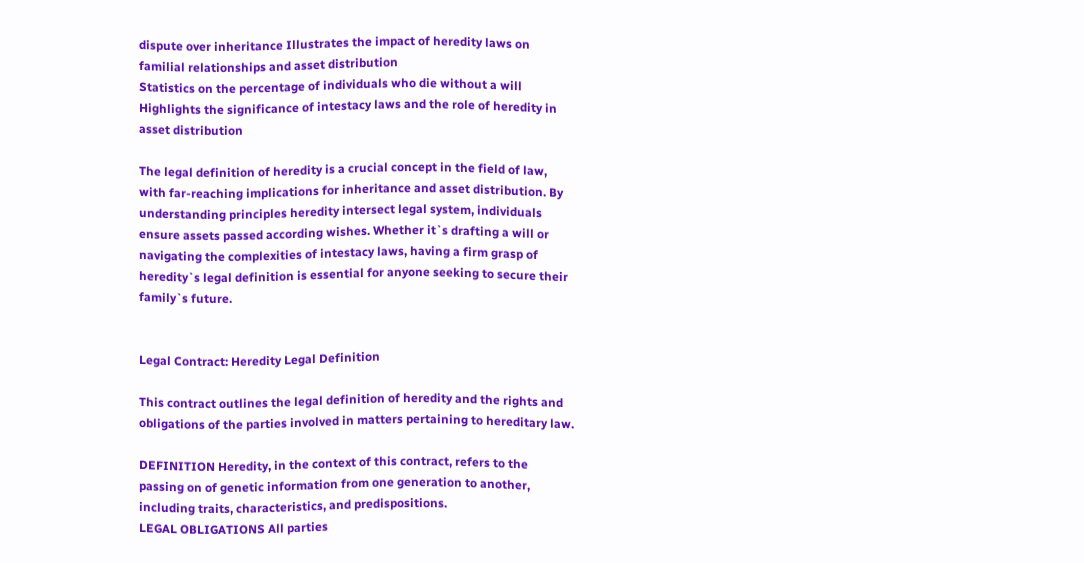dispute over inheritance Illustrates the impact of heredity laws on familial relationships and asset distribution
Statistics on the percentage of individuals who die without a will Highlights the significance of intestacy laws and the role of heredity in asset distribution

The legal definition of heredity is a crucial concept in the field of law, with far-reaching implications for inheritance and asset distribution. By understanding principles heredity intersect legal system, individuals ensure assets passed according wishes. Whether it`s drafting a will or navigating the complexities of intestacy laws, having a firm grasp of heredity`s legal definition is essential for anyone seeking to secure their family`s future.


Legal Contract: Heredity Legal Definition

This contract outlines the legal definition of heredity and the rights and obligations of the parties involved in matters pertaining to hereditary law.

DEFINITION Heredity, in the context of this contract, refers to the passing on of genetic information from one generation to another, including traits, characteristics, and predispositions.
LEGAL OBLIGATIONS All parties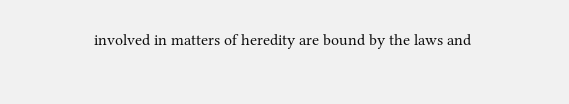involved in matters of heredity are bound by the laws and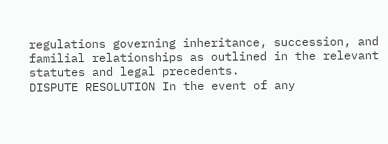regulations governing inheritance, succession, and familial relationships as outlined in the relevant statutes and legal precedents.
DISPUTE RESOLUTION In the event of any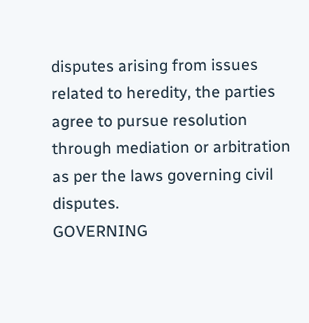disputes arising from issues related to heredity, the parties agree to pursue resolution through mediation or arbitration as per the laws governing civil disputes.
GOVERNING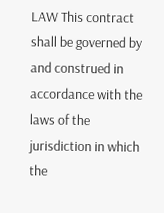LAW This contract shall be governed by and construed in accordance with the laws of the jurisdiction in which the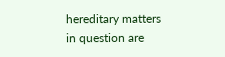hereditary matters in question are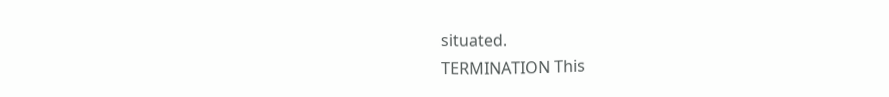situated.
TERMINATION This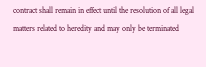contract shall remain in effect until the resolution of all legal matters related to heredity and may only be terminated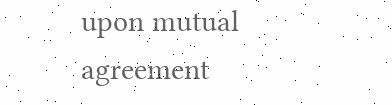upon mutual agreement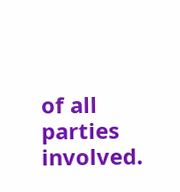of all parties involved.